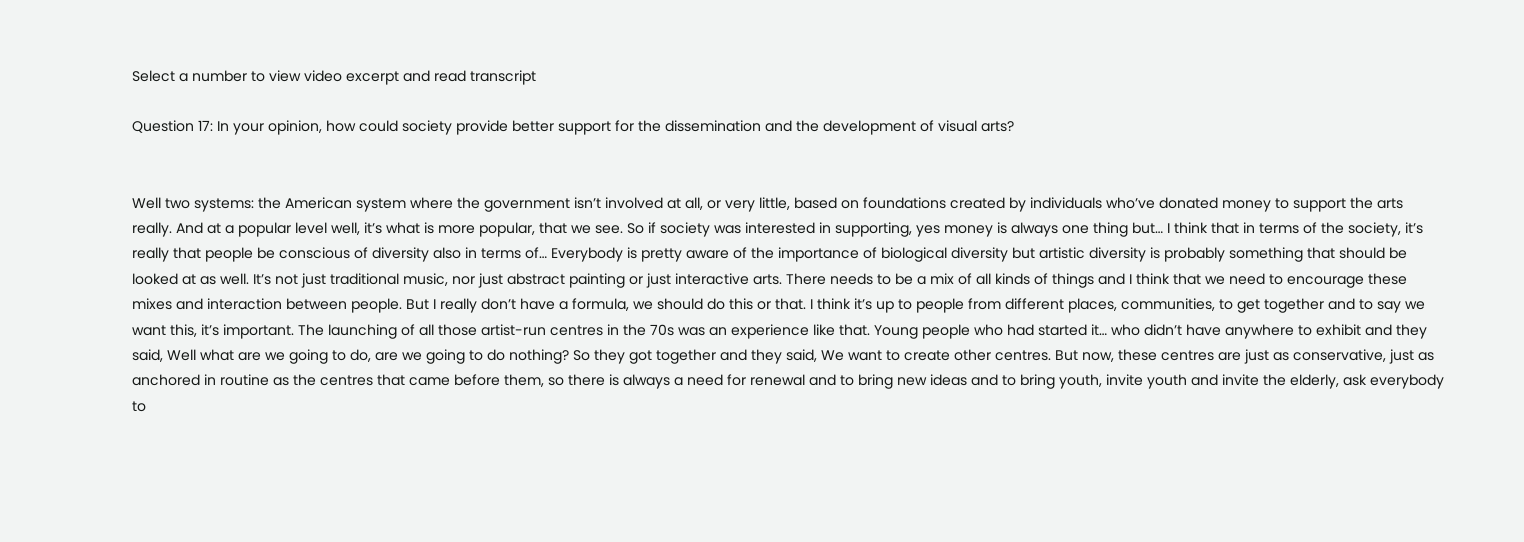Select a number to view video excerpt and read transcript

Question 17: In your opinion, how could society provide better support for the dissemination and the development of visual arts?


Well two systems: the American system where the government isn’t involved at all, or very little, based on foundations created by individuals who’ve donated money to support the arts really. And at a popular level well, it’s what is more popular, that we see. So if society was interested in supporting, yes money is always one thing but… I think that in terms of the society, it’s really that people be conscious of diversity also in terms of… Everybody is pretty aware of the importance of biological diversity but artistic diversity is probably something that should be looked at as well. It’s not just traditional music, nor just abstract painting or just interactive arts. There needs to be a mix of all kinds of things and I think that we need to encourage these mixes and interaction between people. But I really don’t have a formula, we should do this or that. I think it’s up to people from different places, communities, to get together and to say we want this, it’s important. The launching of all those artist-run centres in the 70s was an experience like that. Young people who had started it… who didn’t have anywhere to exhibit and they said, Well what are we going to do, are we going to do nothing? So they got together and they said, We want to create other centres. But now, these centres are just as conservative, just as anchored in routine as the centres that came before them, so there is always a need for renewal and to bring new ideas and to bring youth, invite youth and invite the elderly, ask everybody to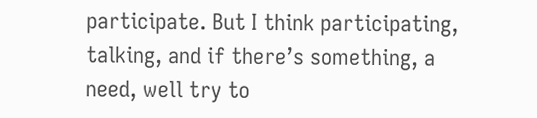participate. But I think participating, talking, and if there’s something, a need, well try to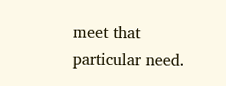meet that particular need.